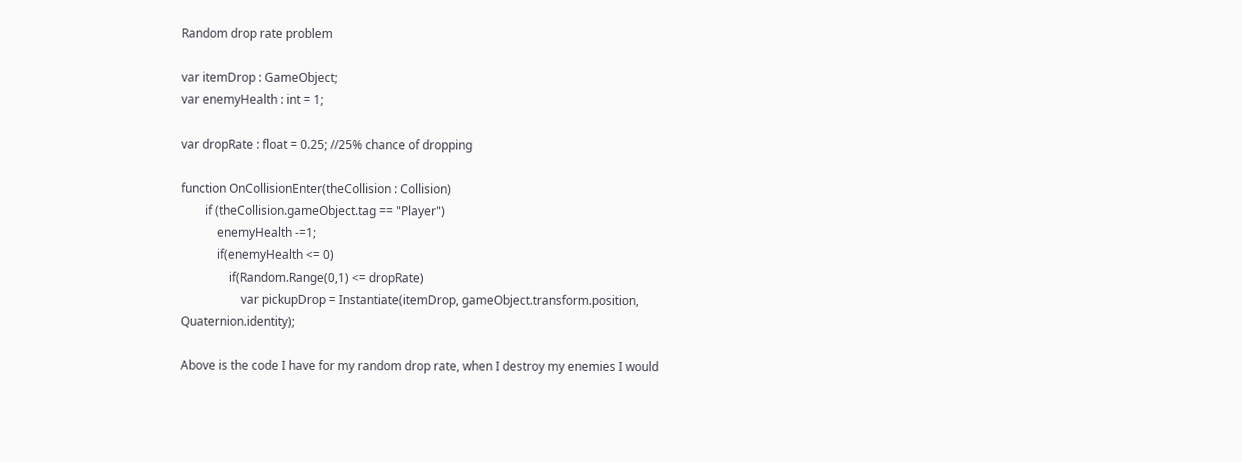Random drop rate problem

var itemDrop : GameObject;
var enemyHealth : int = 1;

var dropRate : float = 0.25; //25% chance of dropping

function OnCollisionEnter(theCollision : Collision)
        if (theCollision.gameObject.tag == "Player")
            enemyHealth -=1;
            if(enemyHealth <= 0)
                if(Random.Range(0,1) <= dropRate)
                    var pickupDrop = Instantiate(itemDrop, gameObject.transform.position, Quaternion.identity);

Above is the code I have for my random drop rate, when I destroy my enemies I would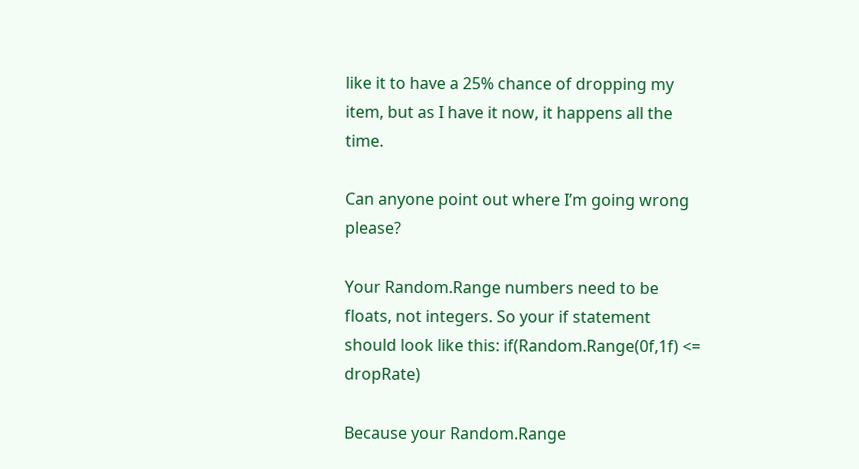like it to have a 25% chance of dropping my item, but as I have it now, it happens all the time.

Can anyone point out where I’m going wrong please?

Your Random.Range numbers need to be floats, not integers. So your if statement should look like this: if(Random.Range(0f,1f) <= dropRate)

Because your Random.Range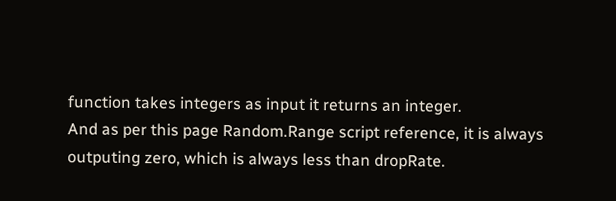function takes integers as input it returns an integer.
And as per this page Random.Range script reference, it is always outputing zero, which is always less than dropRate.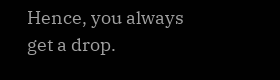Hence, you always get a drop.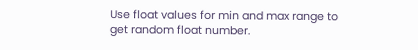Use float values for min and max range to get random float number.